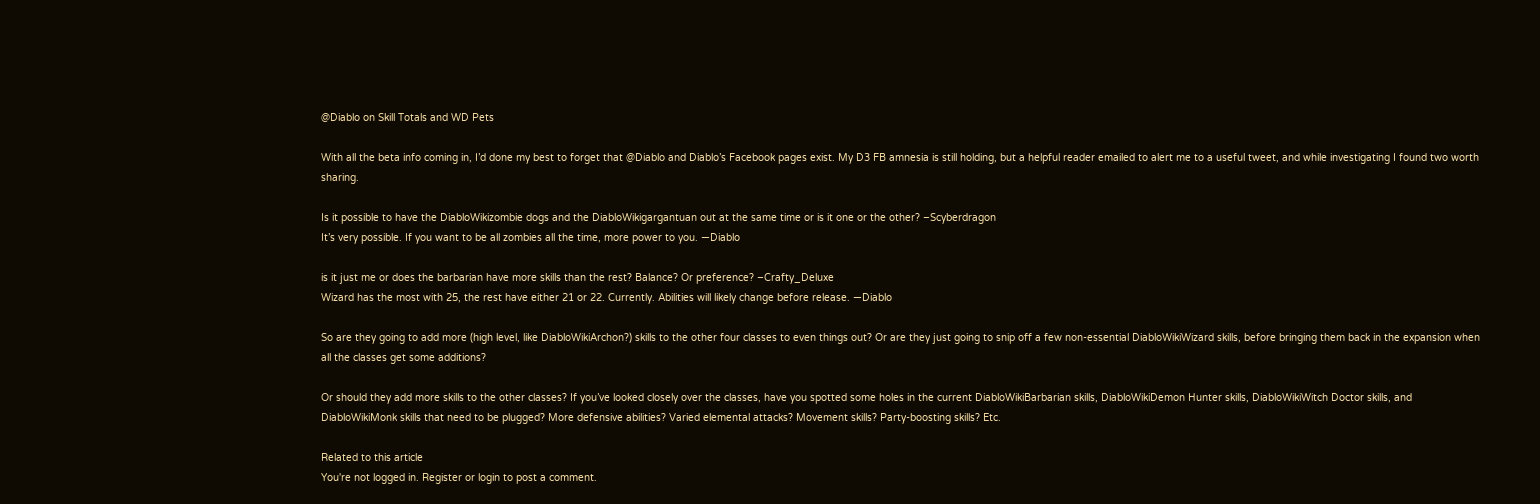@Diablo on Skill Totals and WD Pets

With all the beta info coming in, I’d done my best to forget that @Diablo and Diablo’s Facebook pages exist. My D3 FB amnesia is still holding, but a helpful reader emailed to alert me to a useful tweet, and while investigating I found two worth sharing.

Is it possible to have the DiabloWikizombie dogs and the DiabloWikigargantuan out at the same time or is it one or the other? –Scyberdragon
It’s very possible. If you want to be all zombies all the time, more power to you. —Diablo

is it just me or does the barbarian have more skills than the rest? Balance? Or preference? –Crafty_Deluxe
Wizard has the most with 25, the rest have either 21 or 22. Currently. Abilities will likely change before release. —Diablo

So are they going to add more (high level, like DiabloWikiArchon?) skills to the other four classes to even things out? Or are they just going to snip off a few non-essential DiabloWikiWizard skills, before bringing them back in the expansion when all the classes get some additions?

Or should they add more skills to the other classes? If you’ve looked closely over the classes, have you spotted some holes in the current DiabloWikiBarbarian skills, DiabloWikiDemon Hunter skills, DiabloWikiWitch Doctor skills, and DiabloWikiMonk skills that need to be plugged? More defensive abilities? Varied elemental attacks? Movement skills? Party-boosting skills? Etc.

Related to this article
You're not logged in. Register or login to post a comment.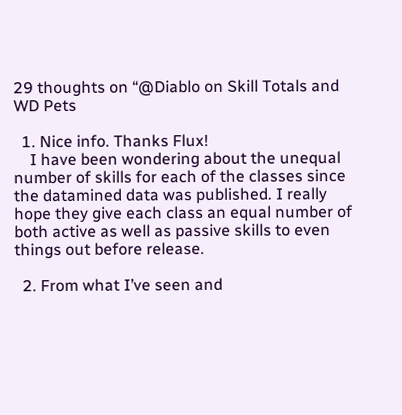29 thoughts on “@Diablo on Skill Totals and WD Pets

  1. Nice info. Thanks Flux!
    I have been wondering about the unequal number of skills for each of the classes since the datamined data was published. I really hope they give each class an equal number of both active as well as passive skills to even things out before release.

  2. From what I’ve seen and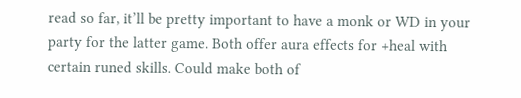read so far, it’ll be pretty important to have a monk or WD in your party for the latter game. Both offer aura effects for +heal with certain runed skills. Could make both of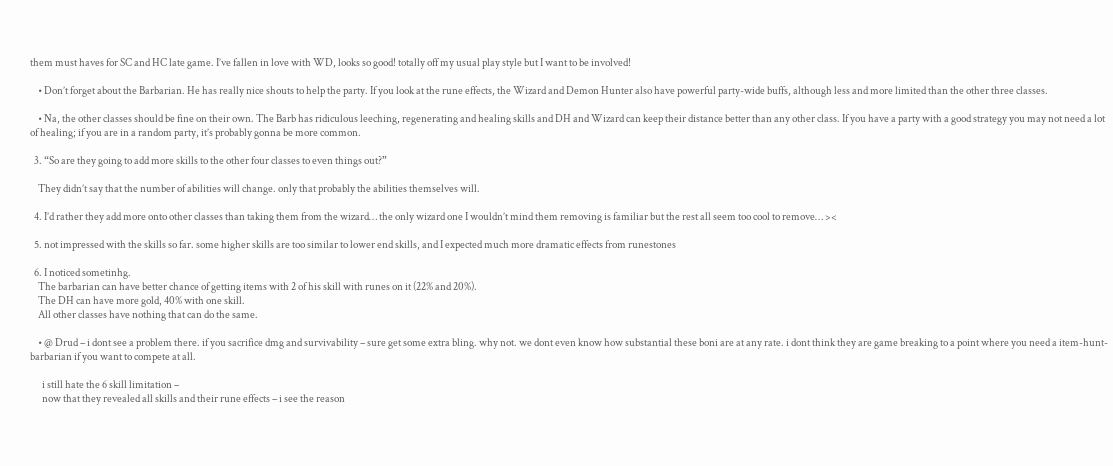them must haves for SC and HC late game. I’ve fallen in love with WD, looks so good! totally off my usual play style but I want to be involved!

    • Don’t forget about the Barbarian. He has really nice shouts to help the party. If you look at the rune effects, the Wizard and Demon Hunter also have powerful party-wide buffs, although less and more limited than the other three classes.

    • Na, the other classes should be fine on their own. The Barb has ridiculous leeching, regenerating and healing skills and DH and Wizard can keep their distance better than any other class. If you have a party with a good strategy you may not need a lot of healing; if you are in a random party, it’s probably gonna be more common.

  3. “So are they going to add more skills to the other four classes to even things out?”

    They didn’t say that the number of abilities will change. only that probably the abilities themselves will.

  4. I’d rather they add more onto other classes than taking them from the wizard… the only wizard one I wouldn’t mind them removing is familiar but the rest all seem too cool to remove… ><

  5. not impressed with the skills so far. some higher skills are too similar to lower end skills, and I expected much more dramatic effects from runestones

  6. I noticed sometinhg.
    The barbarian can have better chance of getting items with 2 of his skill with runes on it (22% and 20%).
    The DH can have more gold, 40% with one skill.
    All other classes have nothing that can do the same.

    • @ Drud – i dont see a problem there. if you sacrifice dmg and survivability – sure get some extra bling. why not. we dont even know how substantial these boni are at any rate. i dont think they are game breaking to a point where you need a item-hunt- barbarian if you want to compete at all.

      i still hate the 6 skill limitation –
      now that they revealed all skills and their rune effects – i see the reason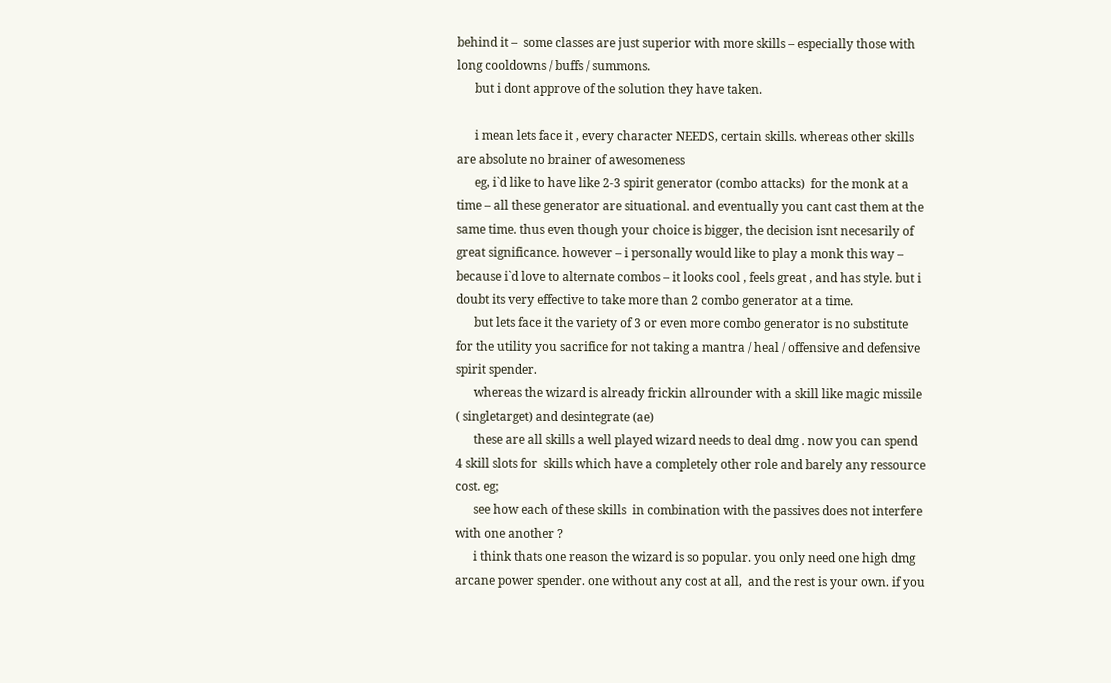behind it –  some classes are just superior with more skills – especially those with long cooldowns / buffs / summons.
      but i dont approve of the solution they have taken.

      i mean lets face it , every character NEEDS, certain skills. whereas other skills are absolute no brainer of awesomeness
      eg, i`d like to have like 2-3 spirit generator (combo attacks)  for the monk at a time – all these generator are situational. and eventually you cant cast them at the same time. thus even though your choice is bigger, the decision isnt necesarily of great significance. however – i personally would like to play a monk this way – because i`d love to alternate combos – it looks cool , feels great , and has style. but i doubt its very effective to take more than 2 combo generator at a time.
      but lets face it the variety of 3 or even more combo generator is no substitute for the utility you sacrifice for not taking a mantra / heal / offensive and defensive spirit spender.
      whereas the wizard is already frickin allrounder with a skill like magic missile ( singletarget) and desintegrate (ae)
      these are all skills a well played wizard needs to deal dmg . now you can spend 4 skill slots for  skills which have a completely other role and barely any ressource cost. eg;
      see how each of these skills  in combination with the passives does not interfere with one another ?
      i think thats one reason the wizard is so popular. you only need one high dmg arcane power spender. one without any cost at all,  and the rest is your own. if you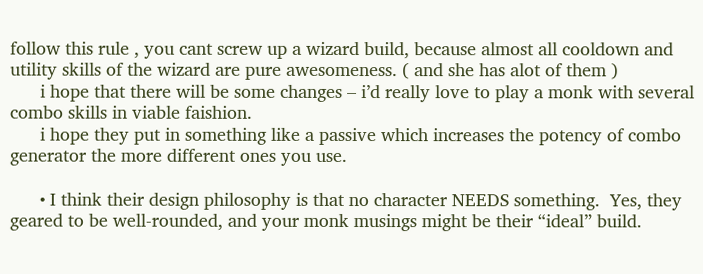follow this rule , you cant screw up a wizard build, because almost all cooldown and utility skills of the wizard are pure awesomeness. ( and she has alot of them )
      i hope that there will be some changes – i’d really love to play a monk with several combo skills in viable faishion.
      i hope they put in something like a passive which increases the potency of combo generator the more different ones you use.

      • I think their design philosophy is that no character NEEDS something.  Yes, they geared to be well-rounded, and your monk musings might be their “ideal” build.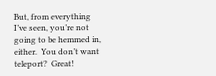But, from everything I’ve seen, you’re not going to be hemmed in, either.  You don’t want teleport?  Great!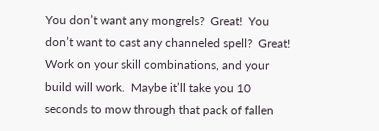You don’t want any mongrels?  Great!  You don’t want to cast any channeled spell?  Great!  Work on your skill combinations, and your build will work.  Maybe it’ll take you 10 seconds to mow through that pack of fallen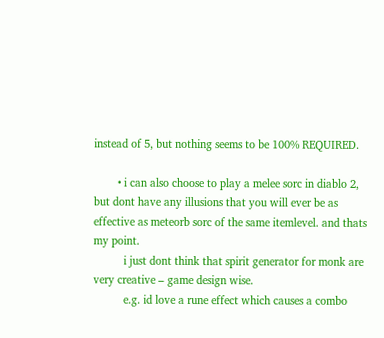instead of 5, but nothing seems to be 100% REQUIRED.

        • i can also choose to play a melee sorc in diablo 2, but dont have any illusions that you will ever be as effective as meteorb sorc of the same itemlevel. and thats my point.
          i just dont think that spirit generator for monk are very creative – game design wise.
          e.g. id love a rune effect which causes a combo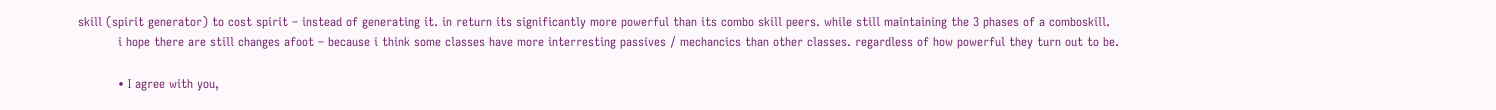skill (spirit generator) to cost spirit – instead of generating it. in return its significantly more powerful than its combo skill peers. while still maintaining the 3 phases of a comboskill.
          i hope there are still changes afoot – because i think some classes have more interresting passives / mechancics than other classes. regardless of how powerful they turn out to be.

          • I agree with you,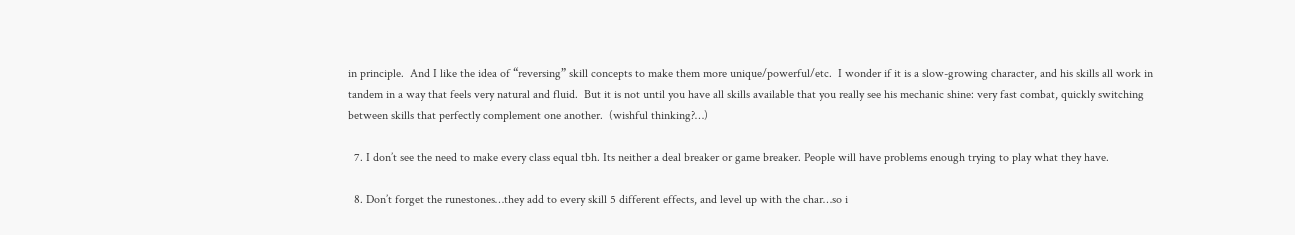in principle.  And I like the idea of “reversing” skill concepts to make them more unique/powerful/etc.  I wonder if it is a slow-growing character, and his skills all work in tandem in a way that feels very natural and fluid.  But it is not until you have all skills available that you really see his mechanic shine: very fast combat, quickly switching between skills that perfectly complement one another.  (wishful thinking?…)

  7. I don’t see the need to make every class equal tbh. Its neither a deal breaker or game breaker. People will have problems enough trying to play what they have.

  8. Don’t forget the runestones…they add to every skill 5 different effects, and level up with the char…so i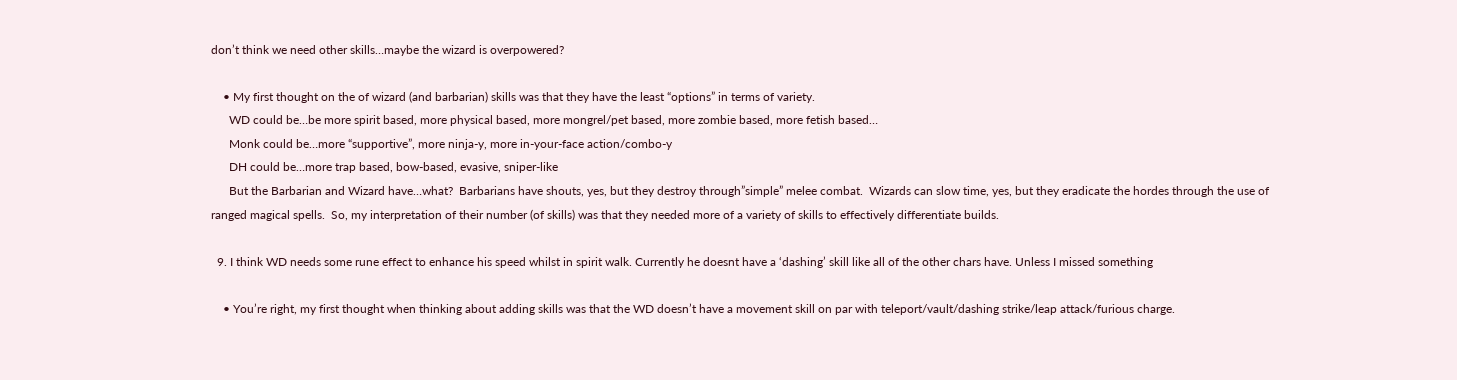don’t think we need other skills…maybe the wizard is overpowered?

    • My first thought on the of wizard (and barbarian) skills was that they have the least “options” in terms of variety.
      WD could be…be more spirit based, more physical based, more mongrel/pet based, more zombie based, more fetish based…
      Monk could be…more “supportive”, more ninja-y, more in-your-face action/combo-y
      DH could be…more trap based, bow-based, evasive, sniper-like
      But the Barbarian and Wizard have…what?  Barbarians have shouts, yes, but they destroy through”simple” melee combat.  Wizards can slow time, yes, but they eradicate the hordes through the use of ranged magical spells.  So, my interpretation of their number (of skills) was that they needed more of a variety of skills to effectively differentiate builds.

  9. I think WD needs some rune effect to enhance his speed whilst in spirit walk. Currently he doesnt have a ‘dashing’ skill like all of the other chars have. Unless I missed something

    • You’re right, my first thought when thinking about adding skills was that the WD doesn’t have a movement skill on par with teleport/vault/dashing strike/leap attack/furious charge.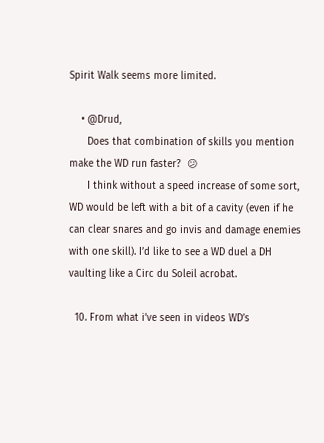Spirit Walk seems more limited.

    • @Drud,
      Does that combination of skills you mention make the WD run faster?  😕
      I think without a speed increase of some sort, WD would be left with a bit of a cavity (even if he can clear snares and go invis and damage enemies with one skill). I’d like to see a WD duel a DH vaulting like a Circ du Soleil acrobat.

  10. From what i’ve seen in videos WD’s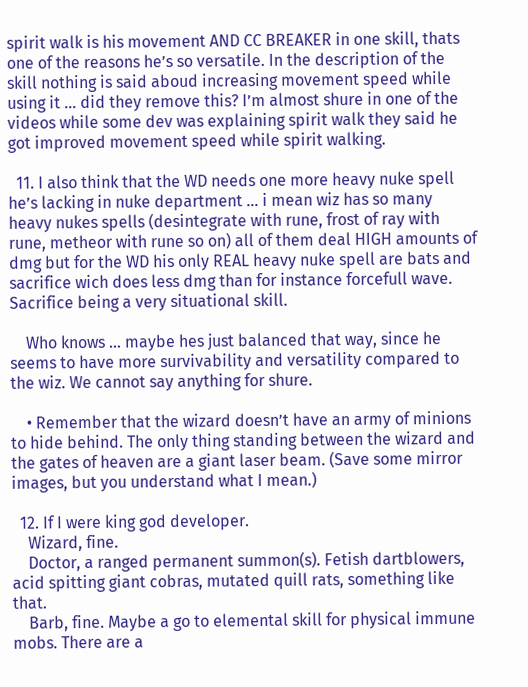spirit walk is his movement AND CC BREAKER in one skill, thats one of the reasons he’s so versatile. In the description of the skill nothing is said aboud increasing movement speed while using it … did they remove this? I’m almost shure in one of the videos while some dev was explaining spirit walk they said he got improved movement speed while spirit walking.

  11. I also think that the WD needs one more heavy nuke spell he’s lacking in nuke department … i mean wiz has so many heavy nukes spells (desintegrate with rune, frost of ray with rune, metheor with rune so on) all of them deal HIGH amounts of dmg but for the WD his only REAL heavy nuke spell are bats and sacrifice wich does less dmg than for instance forcefull wave. Sacrifice being a very situational skill.

    Who knows … maybe hes just balanced that way, since he seems to have more survivability and versatility compared to the wiz. We cannot say anything for shure.

    • Remember that the wizard doesn’t have an army of minions to hide behind. The only thing standing between the wizard and the gates of heaven are a giant laser beam. (Save some mirror images, but you understand what I mean.)

  12. If I were king god developer.
    Wizard, fine.
    Doctor, a ranged permanent summon(s). Fetish dartblowers, acid spitting giant cobras, mutated quill rats, something like that.
    Barb, fine. Maybe a go to elemental skill for physical immune mobs. There are a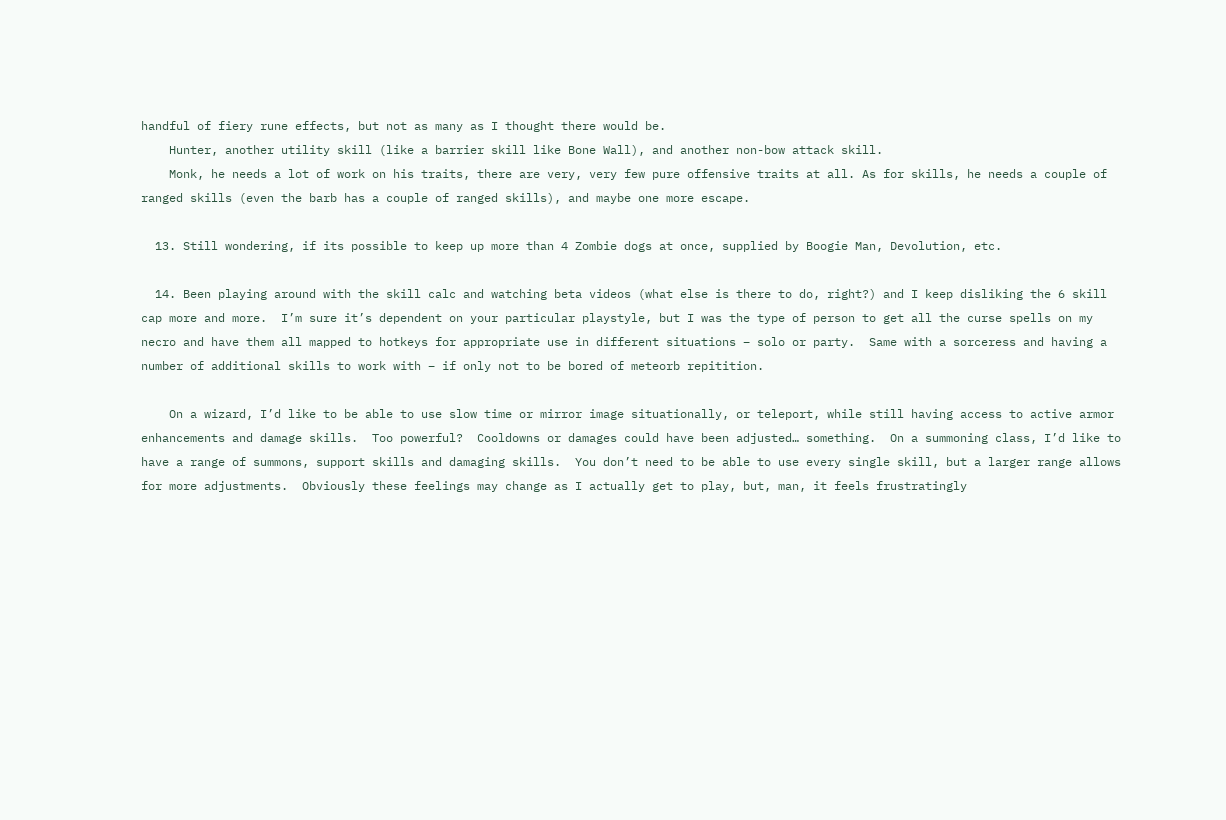handful of fiery rune effects, but not as many as I thought there would be.
    Hunter, another utility skill (like a barrier skill like Bone Wall), and another non-bow attack skill.
    Monk, he needs a lot of work on his traits, there are very, very few pure offensive traits at all. As for skills, he needs a couple of ranged skills (even the barb has a couple of ranged skills), and maybe one more escape.

  13. Still wondering, if its possible to keep up more than 4 Zombie dogs at once, supplied by Boogie Man, Devolution, etc.

  14. Been playing around with the skill calc and watching beta videos (what else is there to do, right?) and I keep disliking the 6 skill cap more and more.  I’m sure it’s dependent on your particular playstyle, but I was the type of person to get all the curse spells on my necro and have them all mapped to hotkeys for appropriate use in different situations – solo or party.  Same with a sorceress and having a number of additional skills to work with – if only not to be bored of meteorb repitition.

    On a wizard, I’d like to be able to use slow time or mirror image situationally, or teleport, while still having access to active armor enhancements and damage skills.  Too powerful?  Cooldowns or damages could have been adjusted… something.  On a summoning class, I’d like to have a range of summons, support skills and damaging skills.  You don’t need to be able to use every single skill, but a larger range allows for more adjustments.  Obviously these feelings may change as I actually get to play, but, man, it feels frustratingly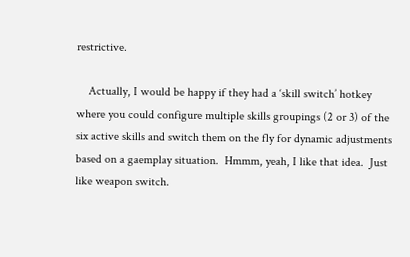restrictive.

    Actually, I would be happy if they had a ‘skill switch’ hotkey where you could configure multiple skills groupings (2 or 3) of the six active skills and switch them on the fly for dynamic adjustments based on a gaemplay situation.  Hmmm, yeah, I like that idea.  Just like weapon switch.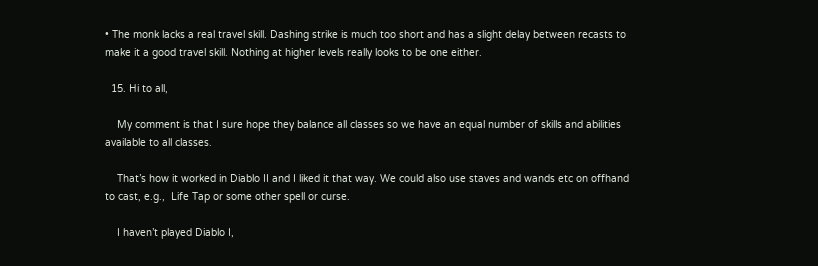• The monk lacks a real travel skill. Dashing strike is much too short and has a slight delay between recasts to make it a good travel skill. Nothing at higher levels really looks to be one either.

  15. Hi to all,

    My comment is that I sure hope they balance all classes so we have an equal number of skills and abilities available to all classes.

    That’s how it worked in Diablo II and I liked it that way. We could also use staves and wands etc on offhand to cast, e.g.,  Life Tap or some other spell or curse.

    I haven’t played Diablo I,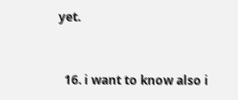yet.


  16. i want to know also i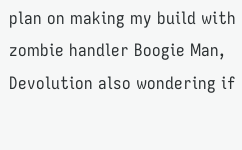plan on making my build with zombie handler Boogie Man, Devolution also wondering if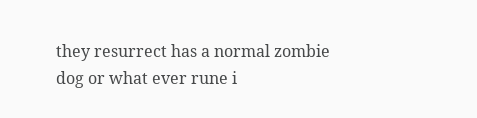they resurrect has a normal zombie dog or what ever rune i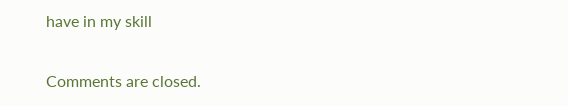have in my skill

Comments are closed.